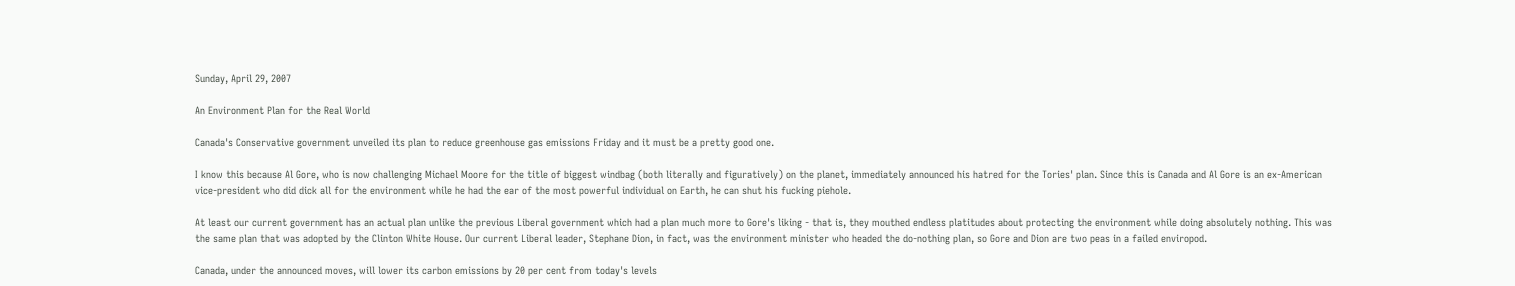Sunday, April 29, 2007

An Environment Plan for the Real World

Canada's Conservative government unveiled its plan to reduce greenhouse gas emissions Friday and it must be a pretty good one.

I know this because Al Gore, who is now challenging Michael Moore for the title of biggest windbag (both literally and figuratively) on the planet, immediately announced his hatred for the Tories' plan. Since this is Canada and Al Gore is an ex-American vice-president who did dick all for the environment while he had the ear of the most powerful individual on Earth, he can shut his fucking piehole.

At least our current government has an actual plan unlike the previous Liberal government which had a plan much more to Gore's liking - that is, they mouthed endless platitudes about protecting the environment while doing absolutely nothing. This was the same plan that was adopted by the Clinton White House. Our current Liberal leader, Stephane Dion, in fact, was the environment minister who headed the do-nothing plan, so Gore and Dion are two peas in a failed enviropod.

Canada, under the announced moves, will lower its carbon emissions by 20 per cent from today's levels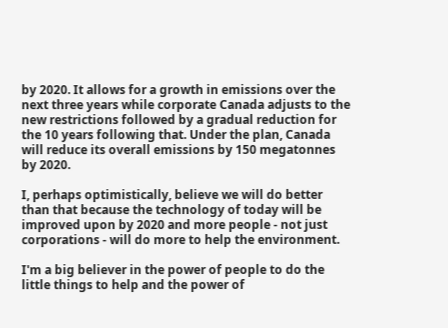by 2020. It allows for a growth in emissions over the next three years while corporate Canada adjusts to the new restrictions followed by a gradual reduction for the 10 years following that. Under the plan, Canada will reduce its overall emissions by 150 megatonnes by 2020.

I, perhaps optimistically, believe we will do better than that because the technology of today will be improved upon by 2020 and more people - not just corporations - will do more to help the environment.

I'm a big believer in the power of people to do the little things to help and the power of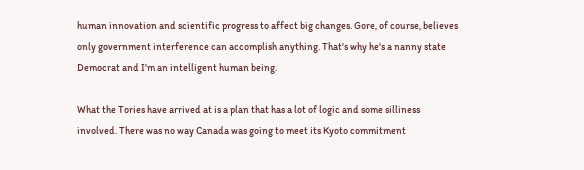human innovation and scientific progress to affect big changes. Gore, of course, believes only government interference can accomplish anything. That's why he's a nanny state Democrat and I'm an intelligent human being.

What the Tories have arrived at is a plan that has a lot of logic and some silliness involved. There was no way Canada was going to meet its Kyoto commitment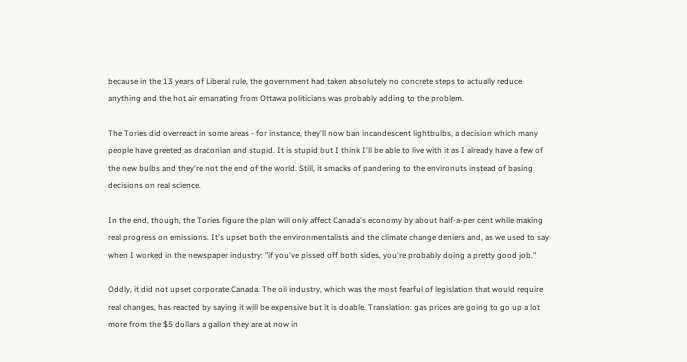because in the 13 years of Liberal rule, the government had taken absolutely no concrete steps to actually reduce anything and the hot air emanating from Ottawa politicians was probably adding to the problem.

The Tories did overreact in some areas - for instance, they'll now ban incandescent lightbulbs, a decision which many people have greeted as draconian and stupid. It is stupid but I think I'll be able to live with it as I already have a few of the new bulbs and they're not the end of the world. Still, it smacks of pandering to the environuts instead of basing decisions on real science.

In the end, though, the Tories figure the plan will only affect Canada's economy by about half-a-per cent while making real progress on emissions. It's upset both the environmentalists and the climate change deniers and, as we used to say when I worked in the newspaper industry: "if you've pissed off both sides, you're probably doing a pretty good job."

Oddly, it did not upset corporate Canada. The oil industry, which was the most fearful of legislation that would require real changes, has reacted by saying it will be expensive but it is doable. Translation: gas prices are going to go up a lot more from the $5 dollars a gallon they are at now in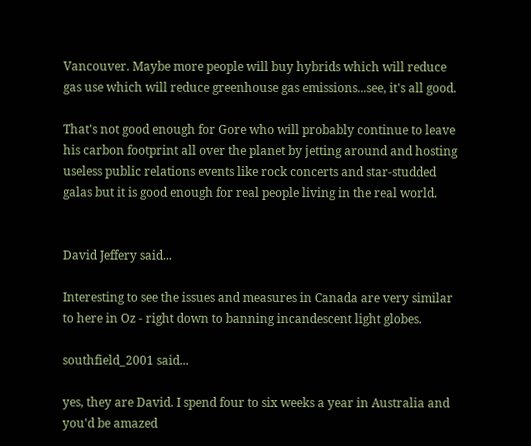Vancouver. Maybe more people will buy hybrids which will reduce gas use which will reduce greenhouse gas emissions...see, it's all good.

That's not good enough for Gore who will probably continue to leave his carbon footprint all over the planet by jetting around and hosting useless public relations events like rock concerts and star-studded galas but it is good enough for real people living in the real world.


David Jeffery said...

Interesting to see the issues and measures in Canada are very similar to here in Oz - right down to banning incandescent light globes.

southfield_2001 said...

yes, they are David. I spend four to six weeks a year in Australia and you'd be amazed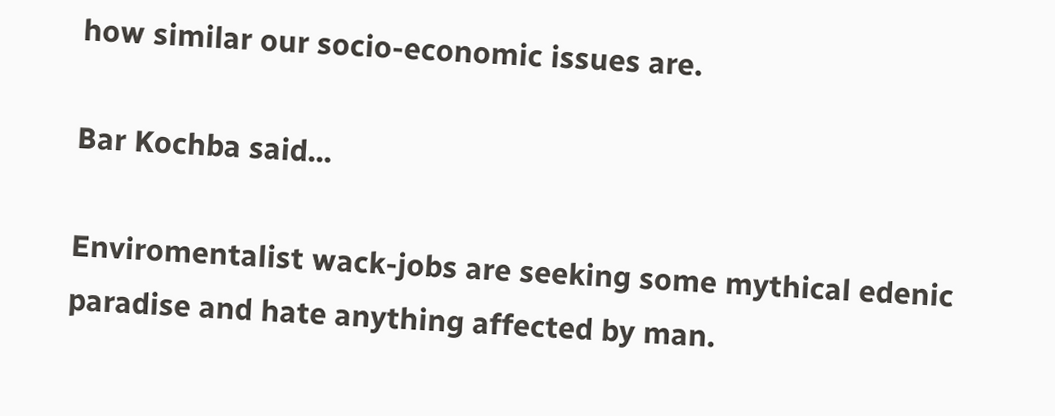how similar our socio-economic issues are.

Bar Kochba said...

Enviromentalist wack-jobs are seeking some mythical edenic paradise and hate anything affected by man.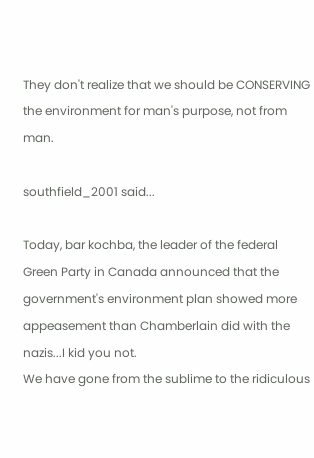They don't realize that we should be CONSERVING the environment for man's purpose, not from man.

southfield_2001 said...

Today, bar kochba, the leader of the federal Green Party in Canada announced that the government's environment plan showed more appeasement than Chamberlain did with the nazis...I kid you not.
We have gone from the sublime to the ridiculous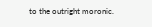to the outright moronic.